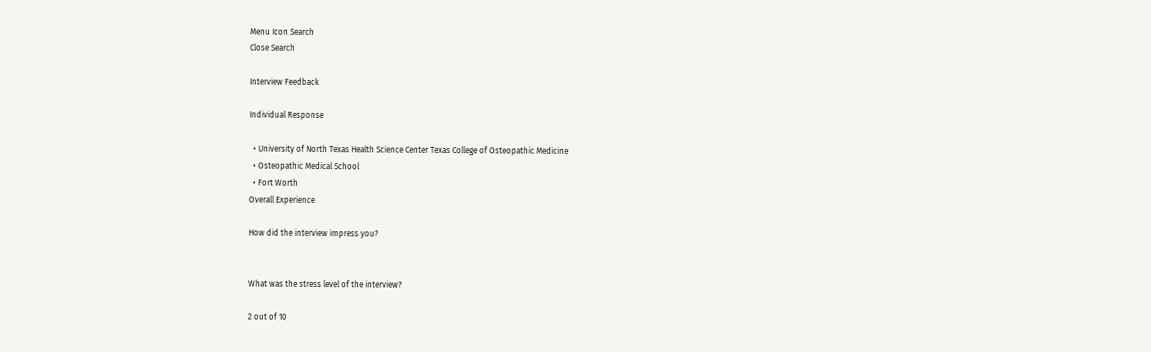Menu Icon Search
Close Search

Interview Feedback

Individual Response

  • University of North Texas Health Science Center Texas College of Osteopathic Medicine
  • Osteopathic Medical School
  • Fort Worth
Overall Experience

How did the interview impress you?


What was the stress level of the interview?

2 out of 10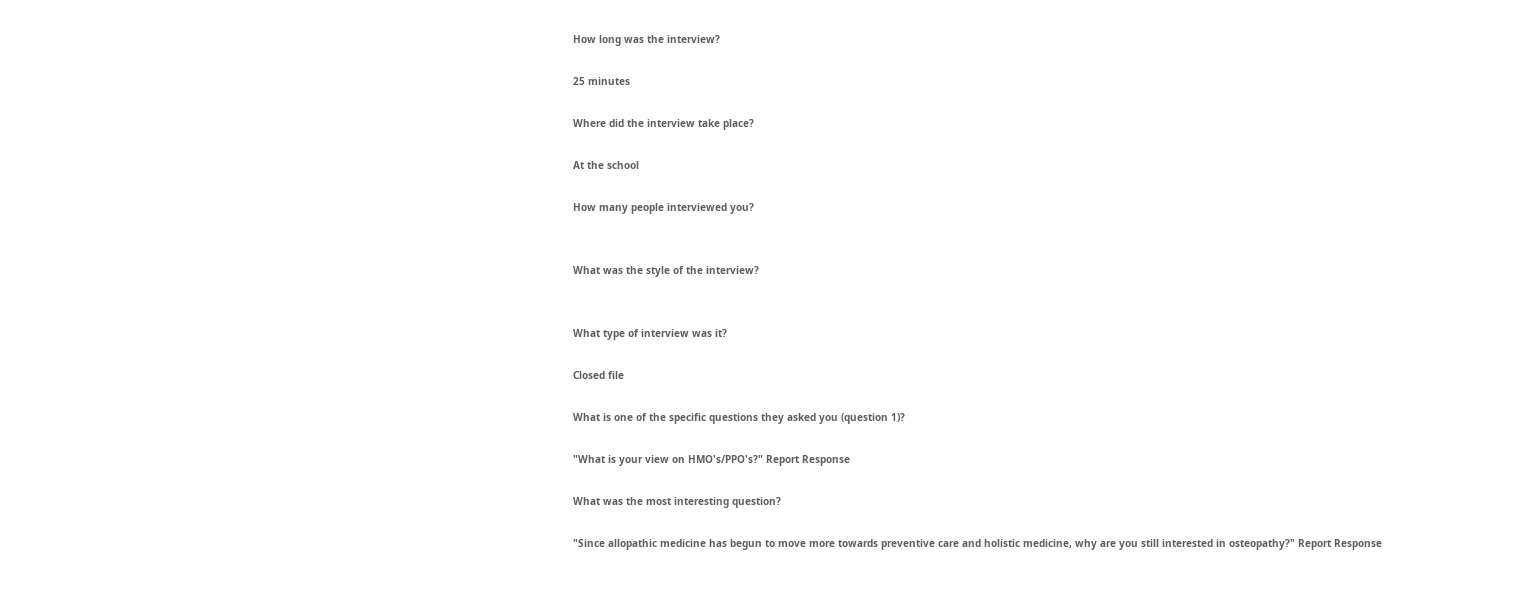How long was the interview?

25 minutes

Where did the interview take place?

At the school

How many people interviewed you?


What was the style of the interview?


What type of interview was it?

Closed file

What is one of the specific questions they asked you (question 1)?

"What is your view on HMO's/PPO's?" Report Response

What was the most interesting question?

"Since allopathic medicine has begun to move more towards preventive care and holistic medicine, why are you still interested in osteopathy?" Report Response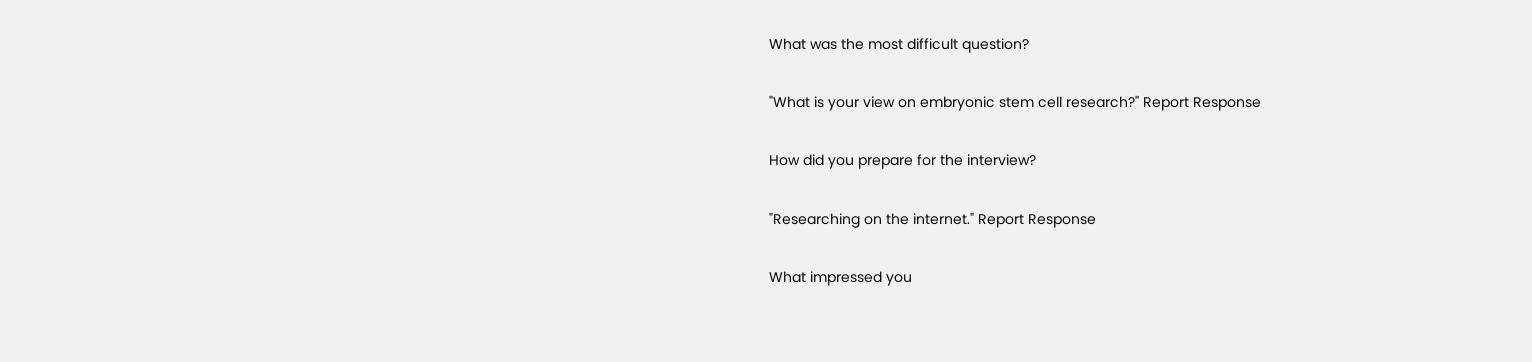What was the most difficult question?

"What is your view on embryonic stem cell research?" Report Response

How did you prepare for the interview?

"Researching on the internet." Report Response

What impressed you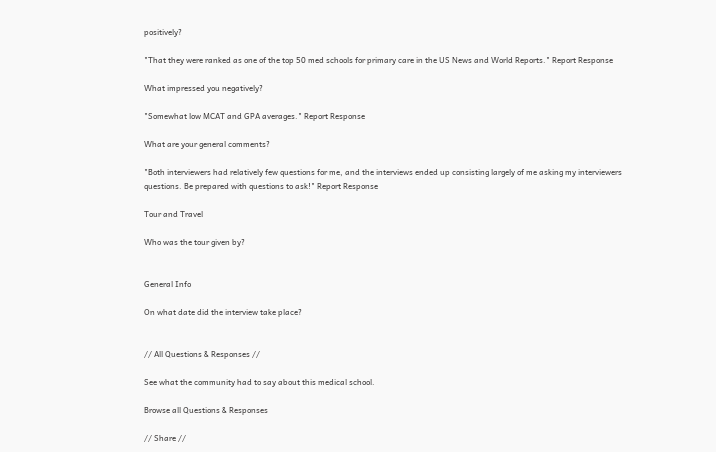positively?

"That they were ranked as one of the top 50 med schools for primary care in the US News and World Reports." Report Response

What impressed you negatively?

"Somewhat low MCAT and GPA averages." Report Response

What are your general comments?

"Both interviewers had relatively few questions for me, and the interviews ended up consisting largely of me asking my interviewers questions. Be prepared with questions to ask!" Report Response

Tour and Travel

Who was the tour given by?


General Info

On what date did the interview take place?


// All Questions & Responses //

See what the community had to say about this medical school.

Browse all Questions & Responses

// Share //